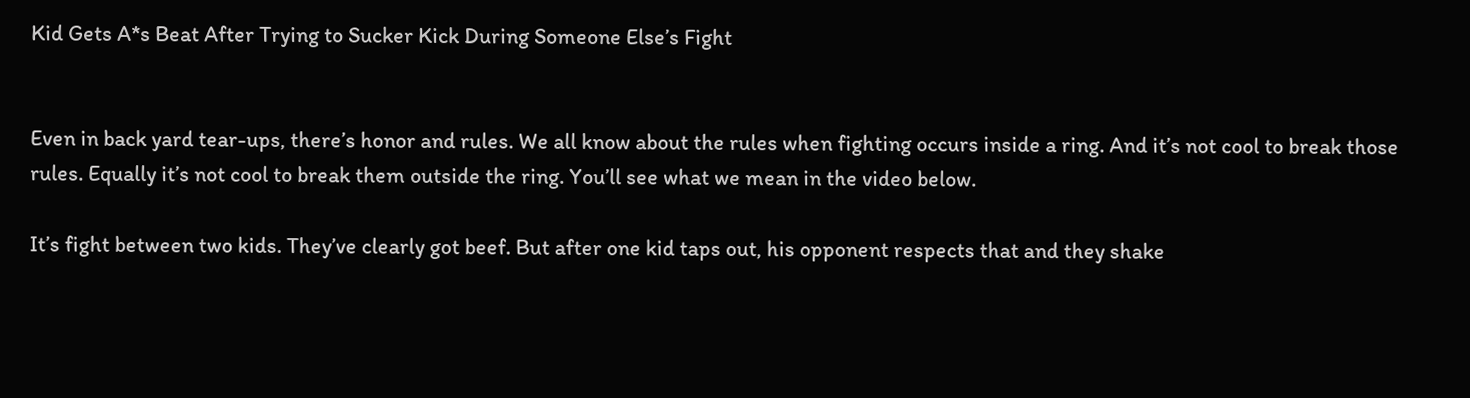Kid Gets A*s Beat After Trying to Sucker Kick During Someone Else’s Fight


Even in back yard tear-ups, there’s honor and rules. We all know about the rules when fighting occurs inside a ring. And it’s not cool to break those rules. Equally it’s not cool to break them outside the ring. You’ll see what we mean in the video below.

It’s fight between two kids. They’ve clearly got beef. But after one kid taps out, his opponent respects that and they shake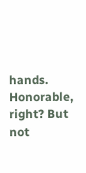hands. Honorable, right? But not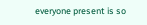everyone present is so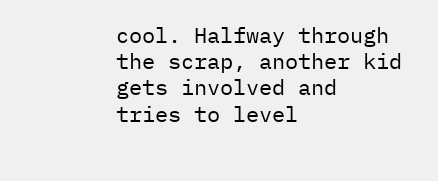cool. Halfway through the scrap, another kid gets involved and tries to level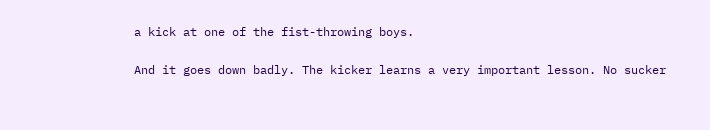a kick at one of the fist-throwing boys.

And it goes down badly. The kicker learns a very important lesson. No sucker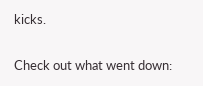kicks.

Check out what went down: